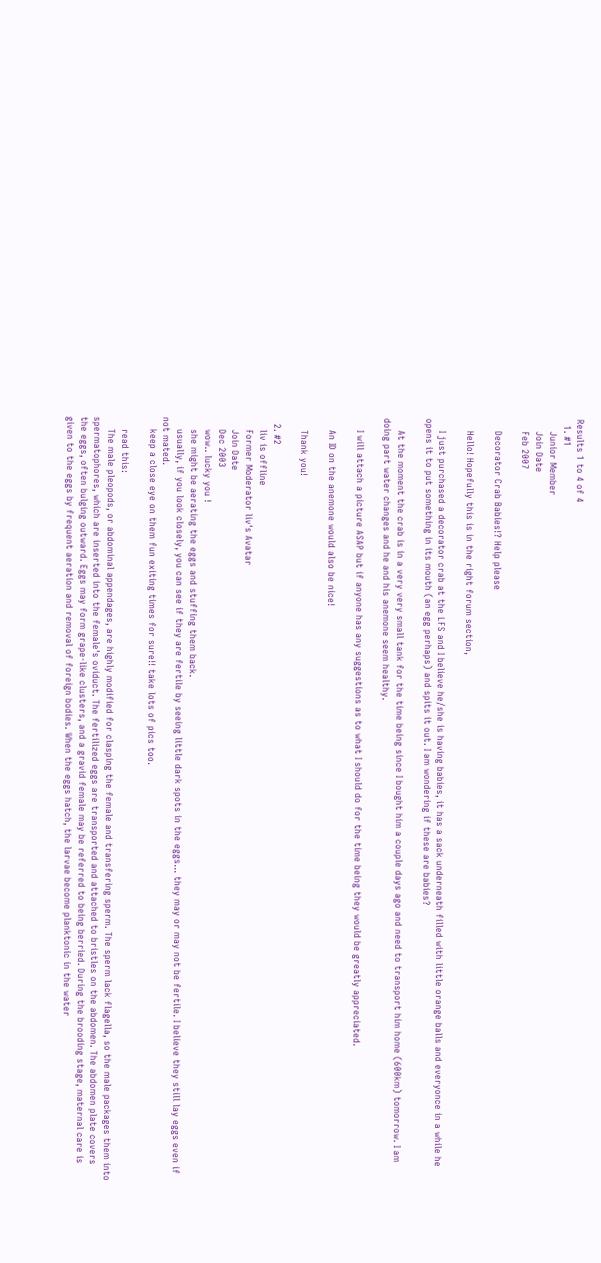Results 1 to 4 of 4
  1. #1
    Junior Member
    Join Date
    Feb 2007

    Decorator Crab Babies!? Help please

    Hello! Hopefully this is in the right forum section,

    I just purchased a decorator crab at the LFS and I believe he/she is having babies, it has a sack underneath filled with little orange balls and everyonce in a while he opens it to put something in its mouth (an egg perhaps) and spits it out. I am wondering if these are babies?

    At the moment the crab is in a very very small tank for the time being since I bought him a couple days ago and need to transport him home (600km) tomorrow. I am doing part water changes and he and his anemone seem healthy.

    I will attach a picture ASAP but if anyone has any suggestions as to what I should do for the time being they would be greatly appreciated.

    An ID on the anemone would also be nice!

    Thank you!

  2. #2
    liv is offline
    Former Moderator liv's Avatar
    Join Date
    Dec 2003
    wow.. lucky you !
    she might be aerating the eggs and stuffing them back.
    usually, if you look closely, you can see if they are fertile by seeing little dark spots in the eggs... they may or may not be fertile. I believe they still lay eggs even if not mated.
    keep a close eye on them fun exiting times for sure!! take lots of pics too.

    read this:
    The male pleopods, or abdominal appendages, are highly modified for clasping the female and transfering sperm. The sperm lack flagella, so the male packages them into spermatophores, which are inserted into the female's oviduct. The fertilized eggs are transported and attached to bristles on the abdomen. The abdomen plate covers the eggs, often bulging outward. Eggs may form grape-like clusters, and a gravid female may be referred to being berried. During the brooding stage, maternal care is given to the eggs by frequent aeration and removal of foreign bodies. When the eggs hatch, the larvae become planktonic in the water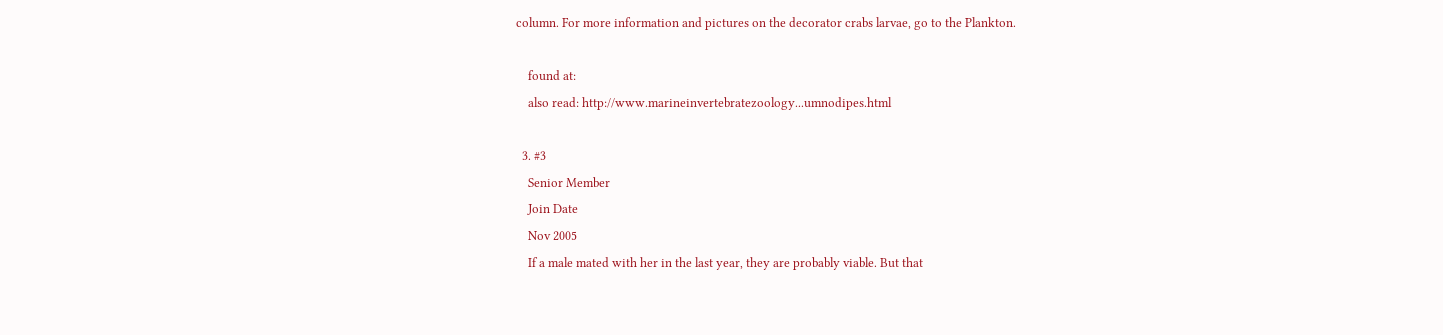column. For more information and pictures on the decorator crabs larvae, go to the Plankton.

    found at:
    also read: http://www.marineinvertebratezoology...umnodipes.html

  3. #3
    Senior Member
    Join Date
    Nov 2005
    If a male mated with her in the last year, they are probably viable. But that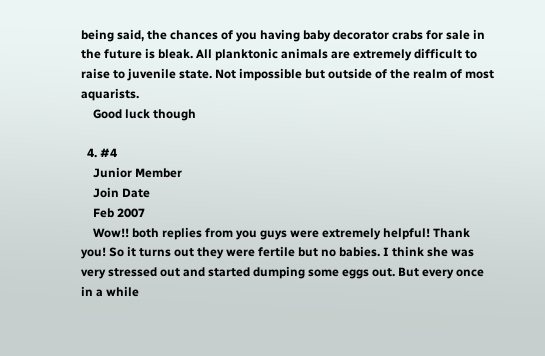being said, the chances of you having baby decorator crabs for sale in the future is bleak. All planktonic animals are extremely difficult to raise to juvenile state. Not impossible but outside of the realm of most aquarists.
    Good luck though

  4. #4
    Junior Member
    Join Date
    Feb 2007
    Wow!! both replies from you guys were extremely helpful! Thank you! So it turns out they were fertile but no babies. I think she was very stressed out and started dumping some eggs out. But every once in a while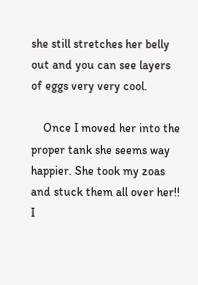she still stretches her belly out and you can see layers of eggs very very cool.

    Once I moved her into the proper tank she seems way happier. She took my zoas and stuck them all over her!! I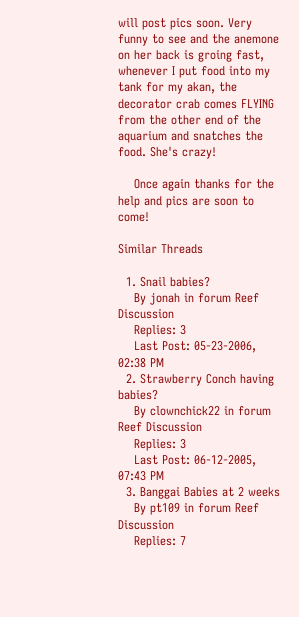will post pics soon. Very funny to see and the anemone on her back is groing fast, whenever I put food into my tank for my akan, the decorator crab comes FLYING from the other end of the aquarium and snatches the food. She's crazy!

    Once again thanks for the help and pics are soon to come!

Similar Threads

  1. Snail babies?
    By jonah in forum Reef Discussion
    Replies: 3
    Last Post: 05-23-2006, 02:38 PM
  2. Strawberry Conch having babies?
    By clownchick22 in forum Reef Discussion
    Replies: 3
    Last Post: 06-12-2005, 07:43 PM
  3. Banggai Babies at 2 weeks
    By pt109 in forum Reef Discussion
    Replies: 7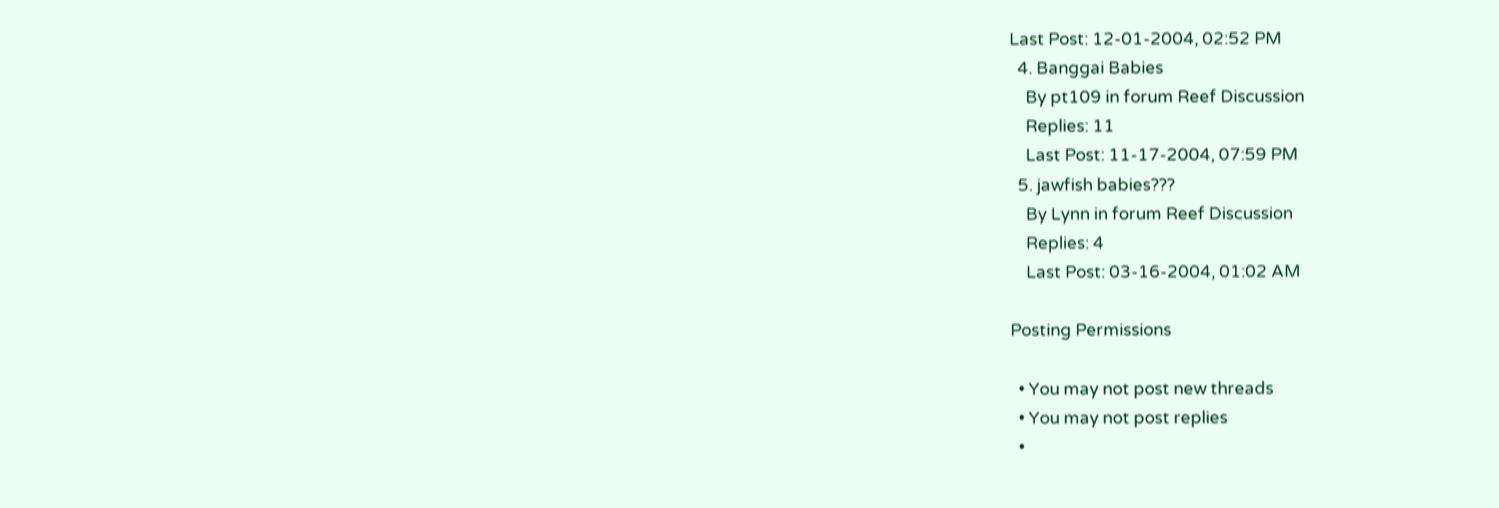Last Post: 12-01-2004, 02:52 PM
  4. Banggai Babies
    By pt109 in forum Reef Discussion
    Replies: 11
    Last Post: 11-17-2004, 07:59 PM
  5. jawfish babies???
    By Lynn in forum Reef Discussion
    Replies: 4
    Last Post: 03-16-2004, 01:02 AM

Posting Permissions

  • You may not post new threads
  • You may not post replies
  •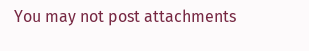You may not post attachments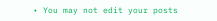• You may not edit your posts